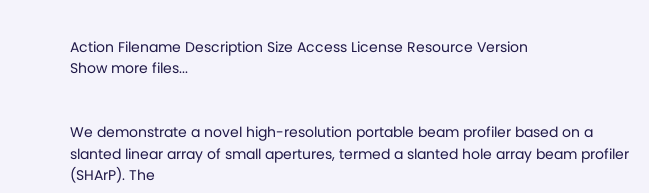Action Filename Description Size Access License Resource Version
Show more files...


We demonstrate a novel high-resolution portable beam profiler based on a slanted linear array of small apertures, termed a slanted hole array beam profiler (SHArP). The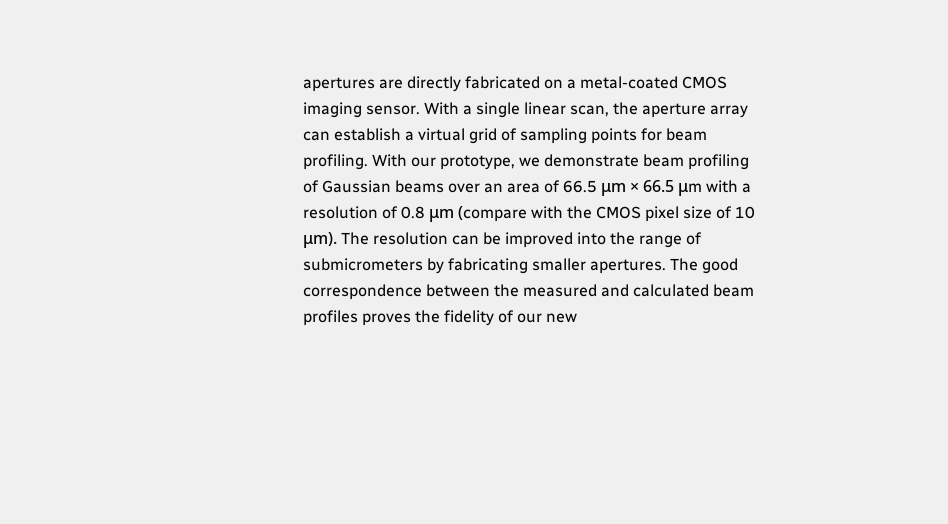apertures are directly fabricated on a metal-coated CMOS imaging sensor. With a single linear scan, the aperture array can establish a virtual grid of sampling points for beam profiling. With our prototype, we demonstrate beam profiling of Gaussian beams over an area of 66.5 μm × 66.5 μm with a resolution of 0.8 μm (compare with the CMOS pixel size of 10 μm). The resolution can be improved into the range of submicrometers by fabricating smaller apertures. The good correspondence between the measured and calculated beam profiles proves the fidelity of our new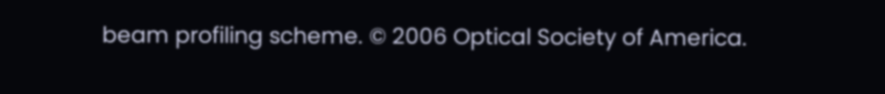beam profiling scheme. © 2006 Optical Society of America.